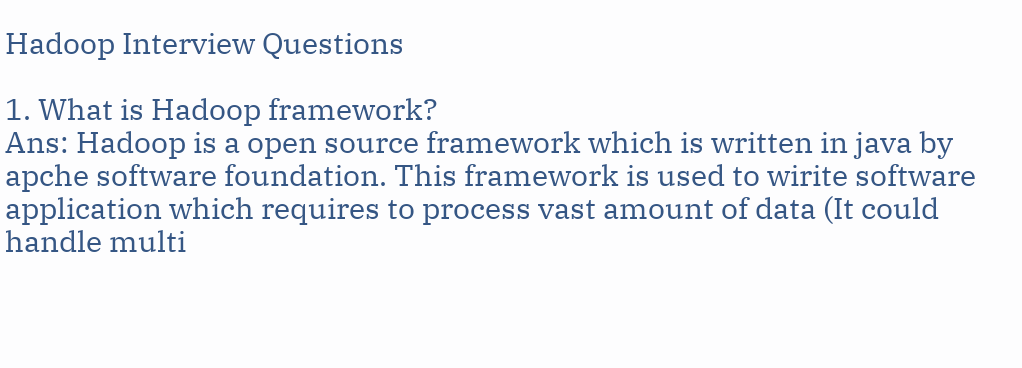Hadoop Interview Questions

1. What is Hadoop framework?
Ans: Hadoop is a open source framework which is written in java by apche software foundation. This framework is used to wirite software application which requires to process vast amount of data (It could handle multi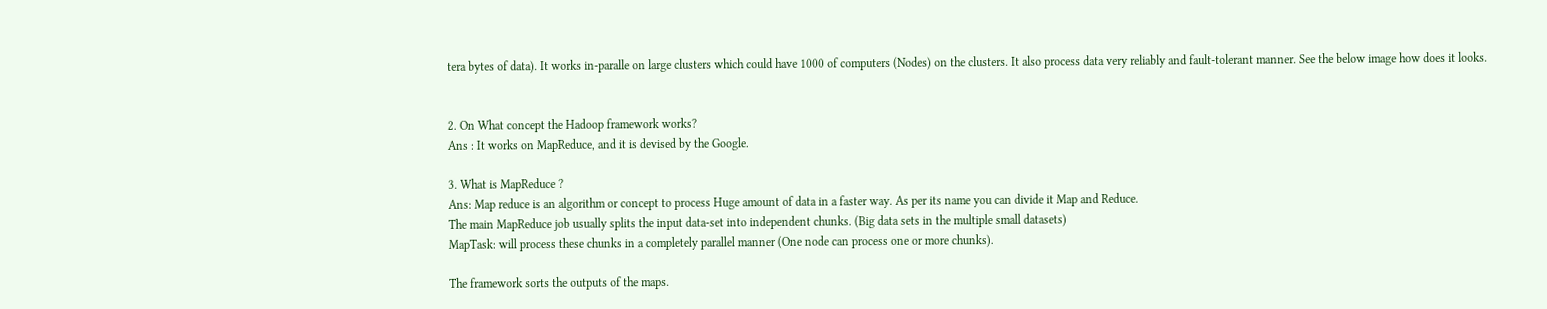tera bytes of data). It works in-paralle on large clusters which could have 1000 of computers (Nodes) on the clusters. It also process data very reliably and fault-tolerant manner. See the below image how does it looks.


2. On What concept the Hadoop framework works?
Ans : It works on MapReduce, and it is devised by the Google.

3. What is MapReduce ?
Ans: Map reduce is an algorithm or concept to process Huge amount of data in a faster way. As per its name you can divide it Map and Reduce.
The main MapReduce job usually splits the input data-set into independent chunks. (Big data sets in the multiple small datasets)
MapTask: will process these chunks in a completely parallel manner (One node can process one or more chunks).

The framework sorts the outputs of the maps.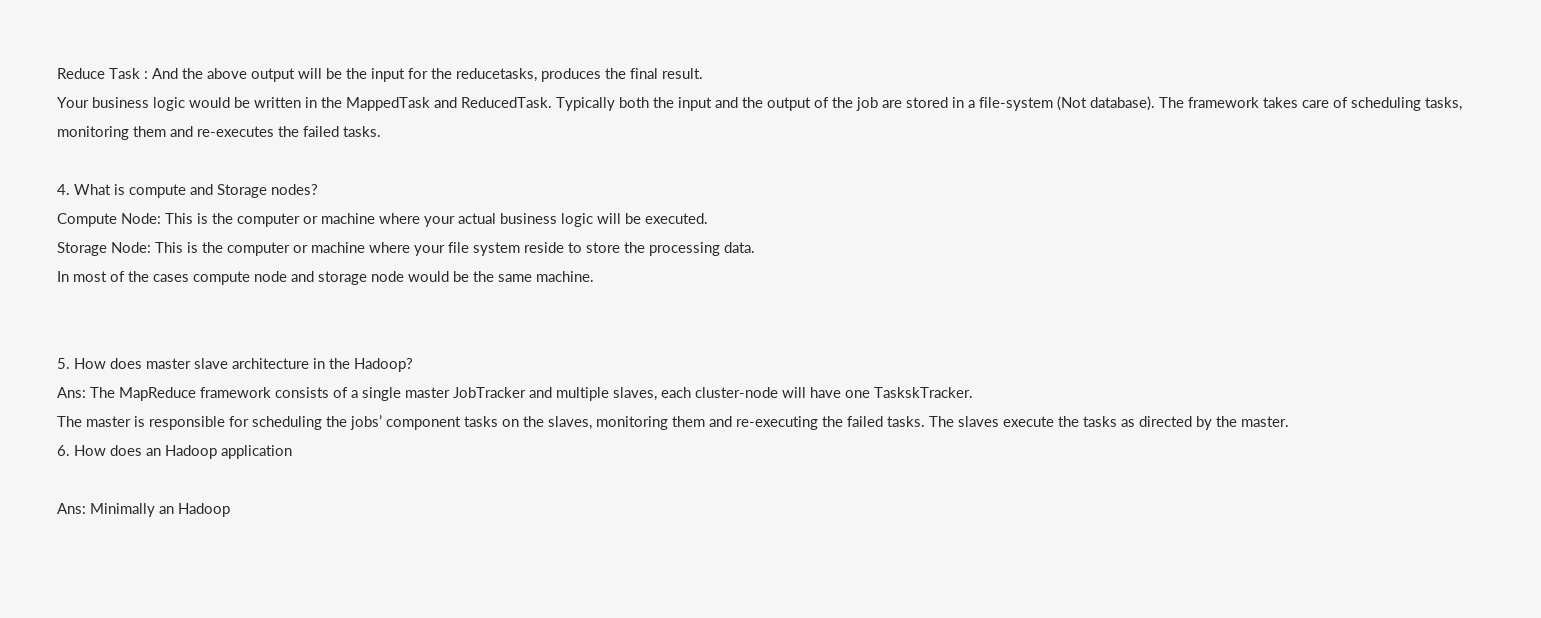Reduce Task : And the above output will be the input for the reducetasks, produces the final result.
Your business logic would be written in the MappedTask and ReducedTask. Typically both the input and the output of the job are stored in a file-system (Not database). The framework takes care of scheduling tasks, monitoring them and re-executes the failed tasks.

4. What is compute and Storage nodes?
Compute Node: This is the computer or machine where your actual business logic will be executed.
Storage Node: This is the computer or machine where your file system reside to store the processing data.
In most of the cases compute node and storage node would be the same machine.


5. How does master slave architecture in the Hadoop?
Ans: The MapReduce framework consists of a single master JobTracker and multiple slaves, each cluster-node will have one TaskskTracker.
The master is responsible for scheduling the jobs’ component tasks on the slaves, monitoring them and re-executing the failed tasks. The slaves execute the tasks as directed by the master.
6. How does an Hadoop application

Ans: Minimally an Hadoop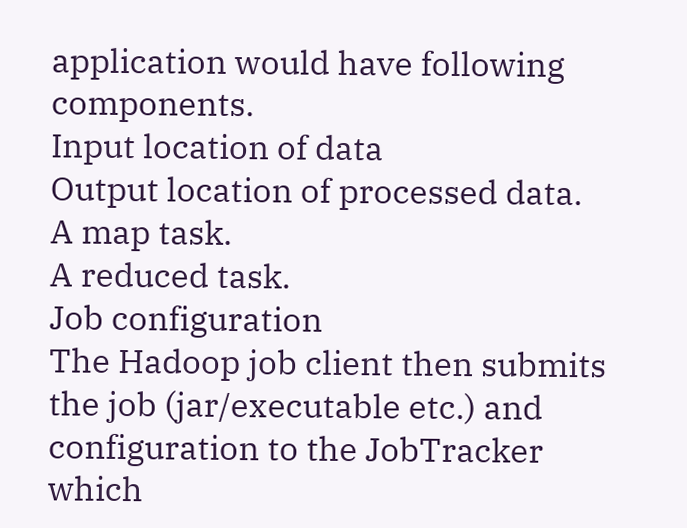application would have following components.
Input location of data
Output location of processed data.
A map task.
A reduced task.
Job configuration
The Hadoop job client then submits the job (jar/executable etc.) and configuration to the JobTracker which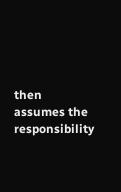then assumes the responsibility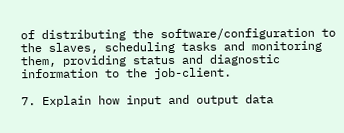of distributing the software/configuration to the slaves, scheduling tasks and monitoring them, providing status and diagnostic information to the job-client.

7. Explain how input and output data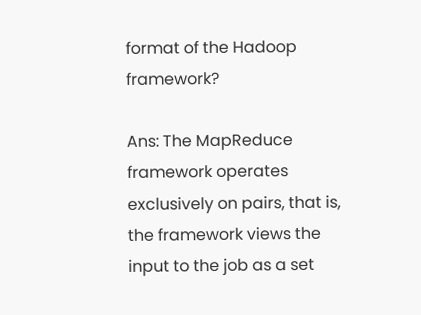format of the Hadoop framework?

Ans: The MapReduce framework operates exclusively on pairs, that is, the framework views the input to the job as a set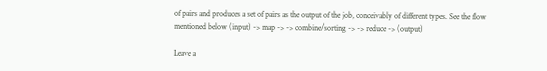of pairs and produces a set of pairs as the output of the job, conceivably of different types. See the flow mentioned below (input) -> map -> -> combine/sorting -> -> reduce -> (output)

Leave a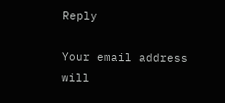Reply

Your email address will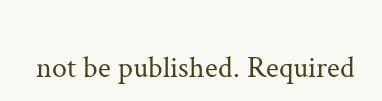not be published. Required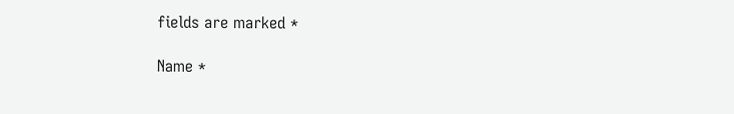fields are marked *

Name *